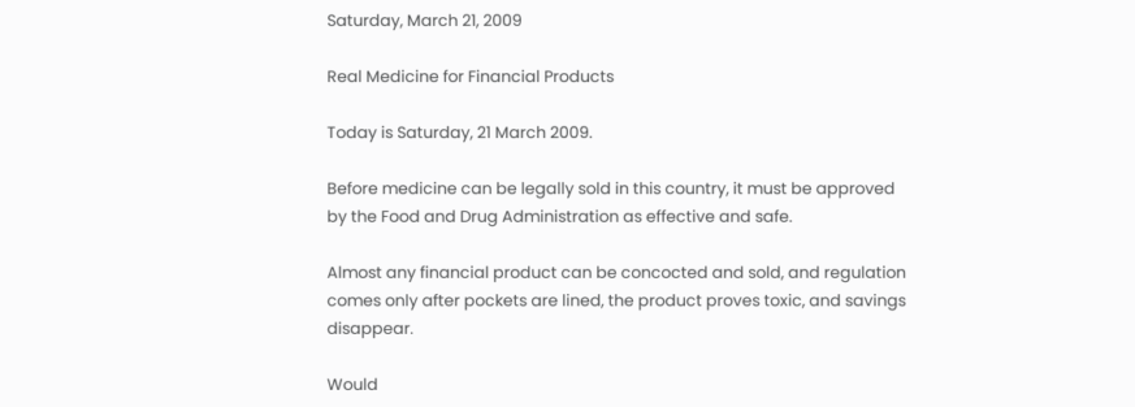Saturday, March 21, 2009

Real Medicine for Financial Products

Today is Saturday, 21 March 2009.

Before medicine can be legally sold in this country, it must be approved by the Food and Drug Administration as effective and safe.

Almost any financial product can be concocted and sold, and regulation comes only after pockets are lined, the product proves toxic, and savings disappear.

Would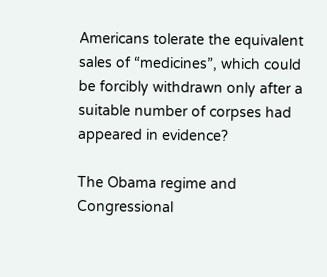Americans tolerate the equivalent sales of “medicines”, which could be forcibly withdrawn only after a suitable number of corpses had appeared in evidence?

The Obama regime and Congressional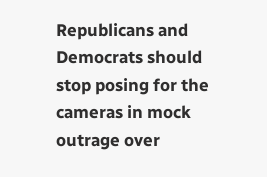Republicans and Democrats should stop posing for the cameras in mock outrage over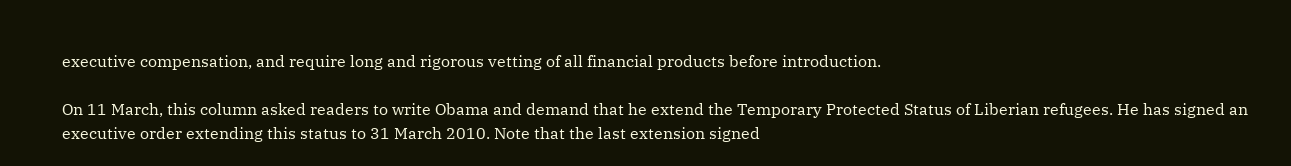executive compensation, and require long and rigorous vetting of all financial products before introduction.

On 11 March, this column asked readers to write Obama and demand that he extend the Temporary Protected Status of Liberian refugees. He has signed an executive order extending this status to 31 March 2010. Note that the last extension signed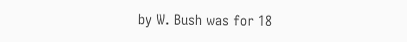by W. Bush was for 18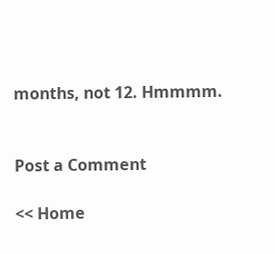months, not 12. Hmmmm.


Post a Comment

<< Home